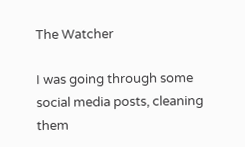The Watcher

I was going through some social media posts, cleaning them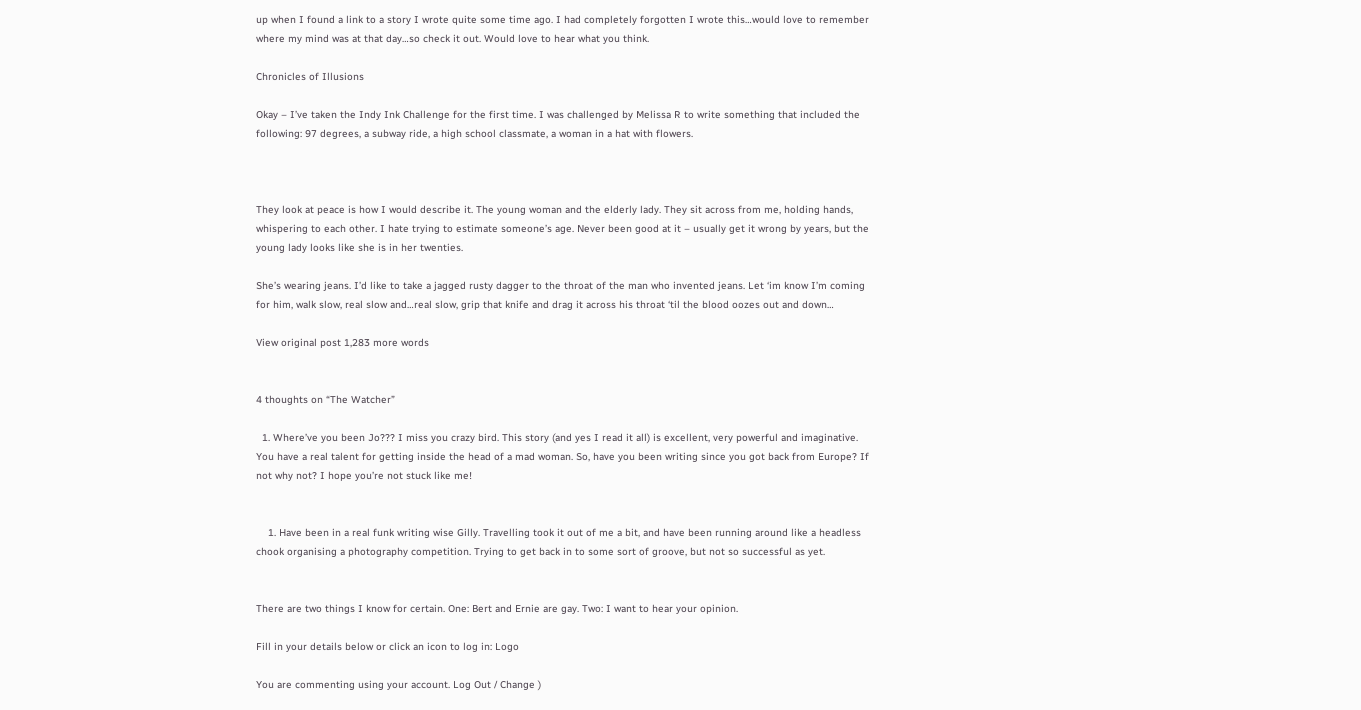up when I found a link to a story I wrote quite some time ago. I had completely forgotten I wrote this…would love to remember where my mind was at that day…so check it out. Would love to hear what you think.

Chronicles of Illusions

Okay – I’ve taken the Indy Ink Challenge for the first time. I was challenged by Melissa R to write something that included the following: 97 degrees, a subway ride, a high school classmate, a woman in a hat with flowers.



They look at peace is how I would describe it. The young woman and the elderly lady. They sit across from me, holding hands, whispering to each other. I hate trying to estimate someone’s age. Never been good at it – usually get it wrong by years, but the young lady looks like she is in her twenties.

She’s wearing jeans. I’d like to take a jagged rusty dagger to the throat of the man who invented jeans. Let ‘im know I’m coming for him, walk slow, real slow and…real slow, grip that knife and drag it across his throat ‘til the blood oozes out and down…

View original post 1,283 more words


4 thoughts on “The Watcher”

  1. Where’ve you been Jo??? I miss you crazy bird. This story (and yes I read it all) is excellent, very powerful and imaginative. You have a real talent for getting inside the head of a mad woman. So, have you been writing since you got back from Europe? If not why not? I hope you’re not stuck like me!


    1. Have been in a real funk writing wise Gilly. Travelling took it out of me a bit, and have been running around like a headless chook organising a photography competition. Trying to get back in to some sort of groove, but not so successful as yet.


There are two things I know for certain. One: Bert and Ernie are gay. Two: I want to hear your opinion.

Fill in your details below or click an icon to log in: Logo

You are commenting using your account. Log Out / Change )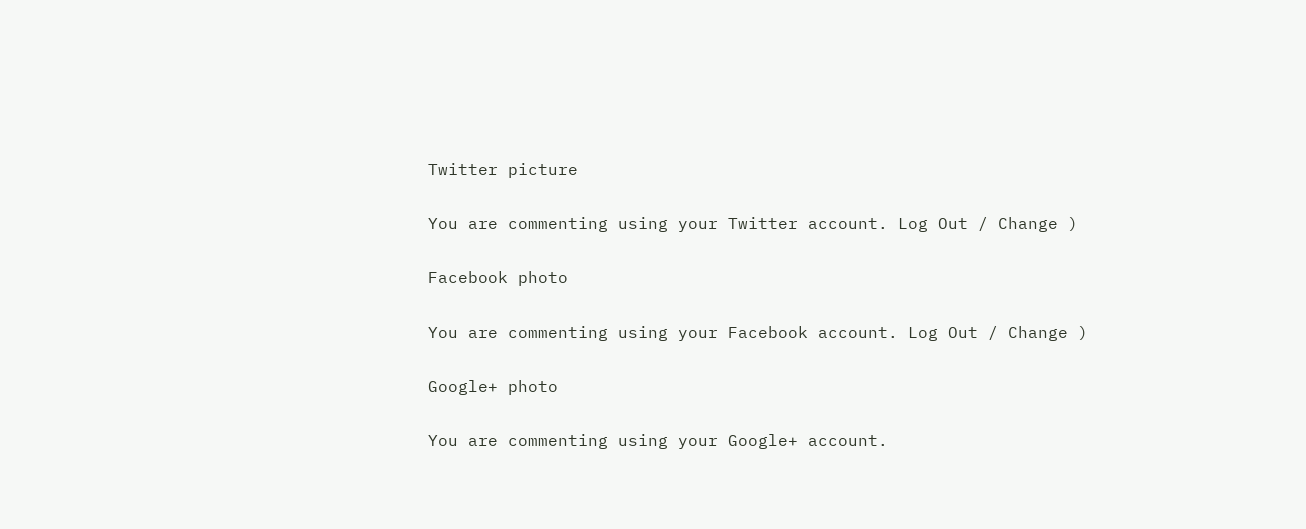Twitter picture

You are commenting using your Twitter account. Log Out / Change )

Facebook photo

You are commenting using your Facebook account. Log Out / Change )

Google+ photo

You are commenting using your Google+ account.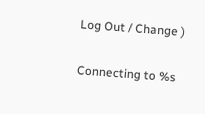Log Out / Change )

Connecting to %s